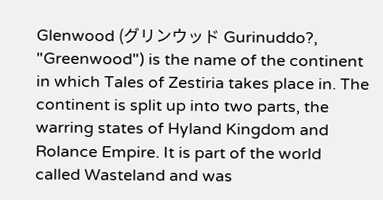Glenwood (グリンウッド Gurinuddo?, "Greenwood") is the name of the continent in which Tales of Zestiria takes place in. The continent is split up into two parts, the warring states of Hyland Kingdom and Rolance Empire. It is part of the world called Wasteland and was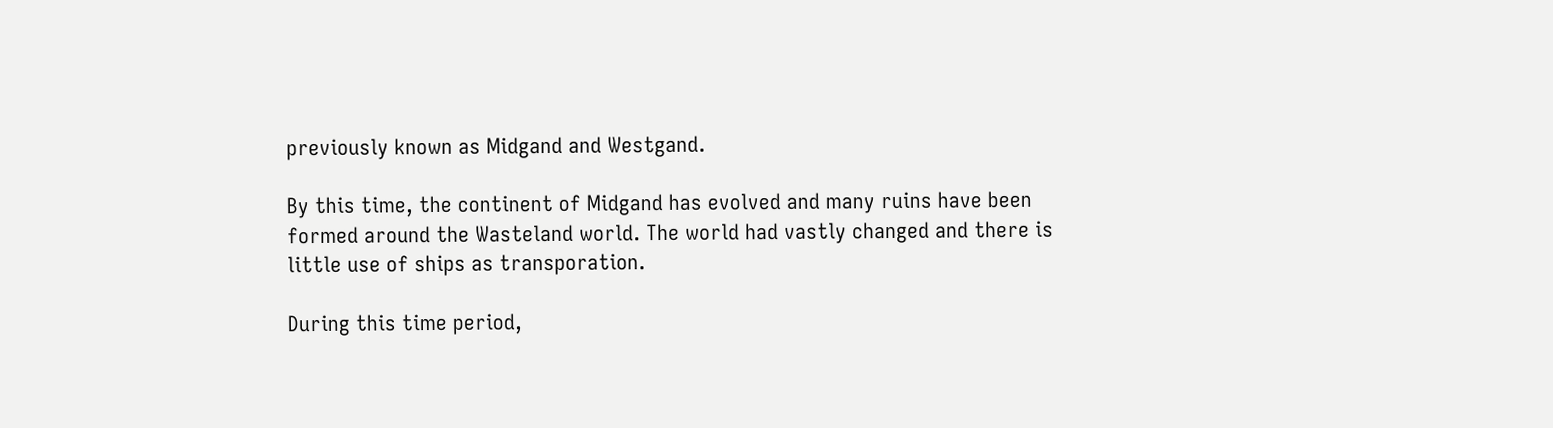previously known as Midgand and Westgand.

By this time, the continent of Midgand has evolved and many ruins have been formed around the Wasteland world. The world had vastly changed and there is little use of ships as transporation.

During this time period,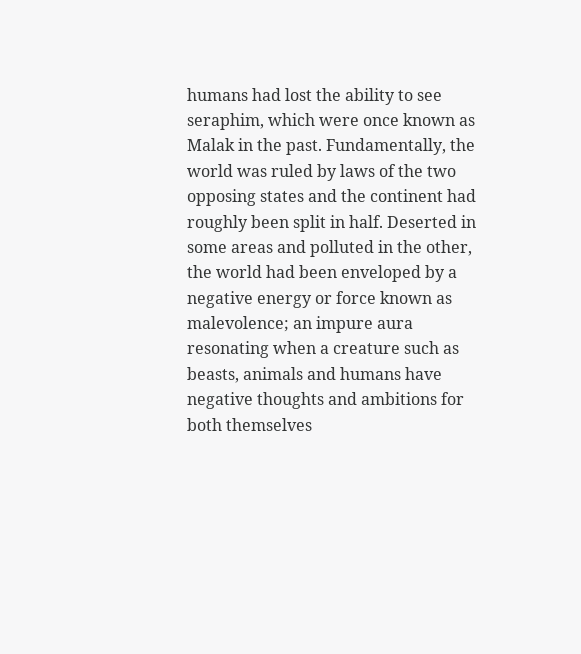humans had lost the ability to see seraphim, which were once known as Malak in the past. Fundamentally, the world was ruled by laws of the two opposing states and the continent had roughly been split in half. Deserted in some areas and polluted in the other, the world had been enveloped by a negative energy or force known as malevolence; an impure aura resonating when a creature such as beasts, animals and humans have negative thoughts and ambitions for both themselves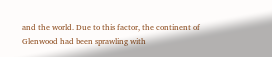and the world. Due to this factor, the continent of Glenwood had been sprawling with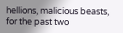hellions, malicious beasts, for the past two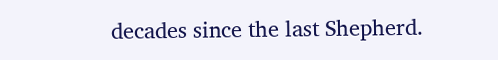decades since the last Shepherd.